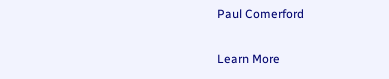Paul Comerford

Learn More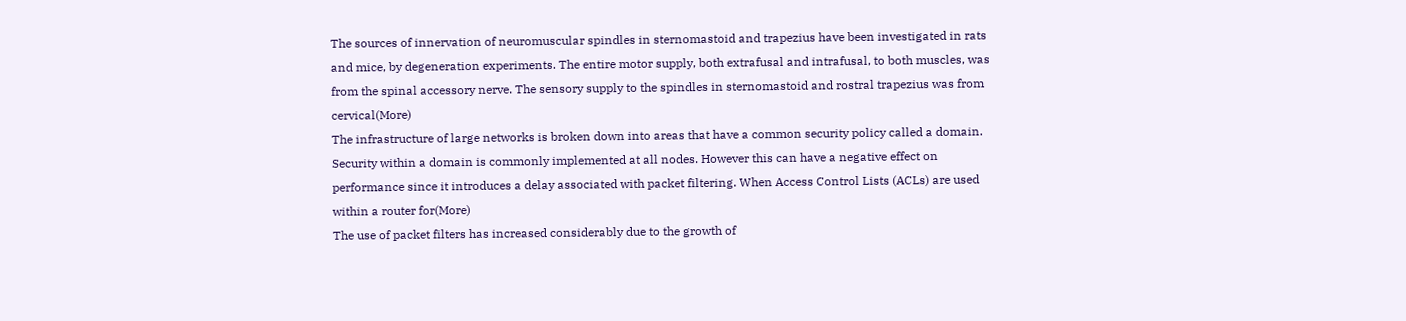The sources of innervation of neuromuscular spindles in sternomastoid and trapezius have been investigated in rats and mice, by degeneration experiments. The entire motor supply, both extrafusal and intrafusal, to both muscles, was from the spinal accessory nerve. The sensory supply to the spindles in sternomastoid and rostral trapezius was from cervical(More)
The infrastructure of large networks is broken down into areas that have a common security policy called a domain. Security within a domain is commonly implemented at all nodes. However this can have a negative effect on performance since it introduces a delay associated with packet filtering. When Access Control Lists (ACLs) are used within a router for(More)
The use of packet filters has increased considerably due to the growth of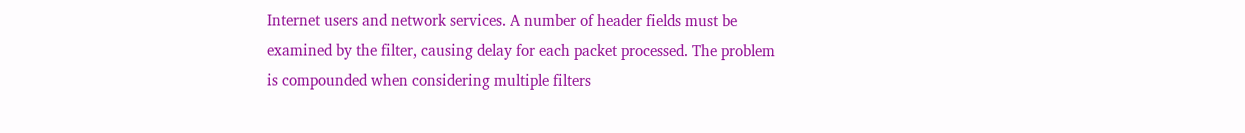Internet users and network services. A number of header fields must be examined by the filter, causing delay for each packet processed. The problem is compounded when considering multiple filters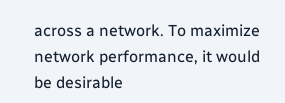across a network. To maximize network performance, it would be desirable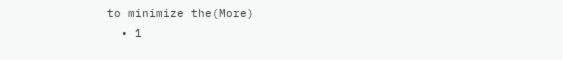to minimize the(More)
  • 1